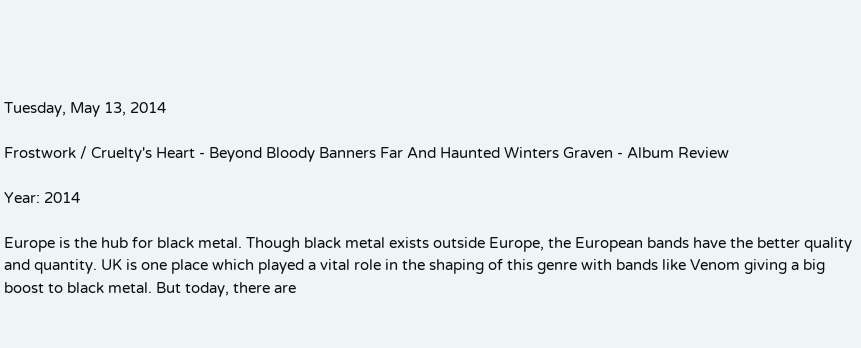Tuesday, May 13, 2014

Frostwork / Cruelty's Heart - Beyond Bloody Banners Far And Haunted Winters Graven - Album Review

Year: 2014

Europe is the hub for black metal. Though black metal exists outside Europe, the European bands have the better quality and quantity. UK is one place which played a vital role in the shaping of this genre with bands like Venom giving a big boost to black metal. But today, there are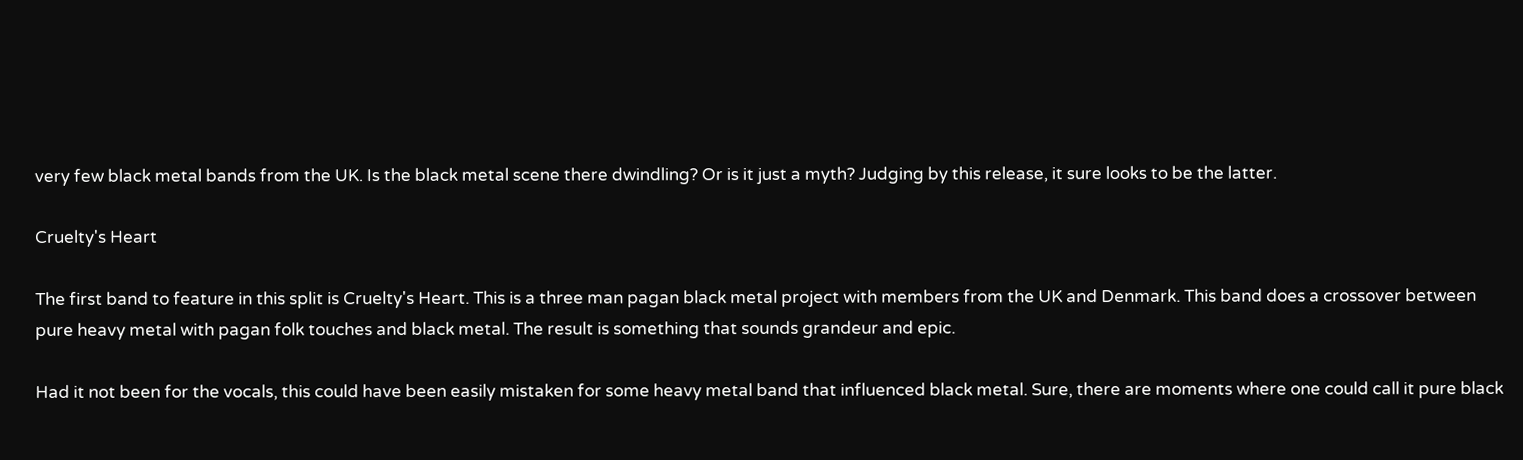very few black metal bands from the UK. Is the black metal scene there dwindling? Or is it just a myth? Judging by this release, it sure looks to be the latter.

Cruelty's Heart

The first band to feature in this split is Cruelty's Heart. This is a three man pagan black metal project with members from the UK and Denmark. This band does a crossover between pure heavy metal with pagan folk touches and black metal. The result is something that sounds grandeur and epic.

Had it not been for the vocals, this could have been easily mistaken for some heavy metal band that influenced black metal. Sure, there are moments where one could call it pure black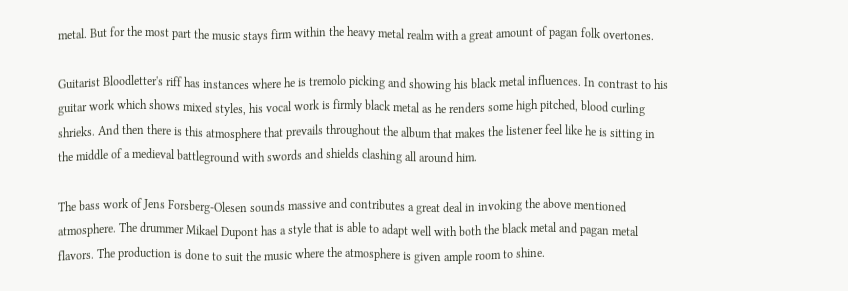metal. But for the most part the music stays firm within the heavy metal realm with a great amount of pagan folk overtones.

Guitarist Bloodletter's riff has instances where he is tremolo picking and showing his black metal influences. In contrast to his guitar work which shows mixed styles, his vocal work is firmly black metal as he renders some high pitched, blood curling shrieks. And then there is this atmosphere that prevails throughout the album that makes the listener feel like he is sitting in the middle of a medieval battleground with swords and shields clashing all around him.

The bass work of Jens Forsberg-Olesen sounds massive and contributes a great deal in invoking the above mentioned atmosphere. The drummer Mikael Dupont has a style that is able to adapt well with both the black metal and pagan metal flavors. The production is done to suit the music where the atmosphere is given ample room to shine.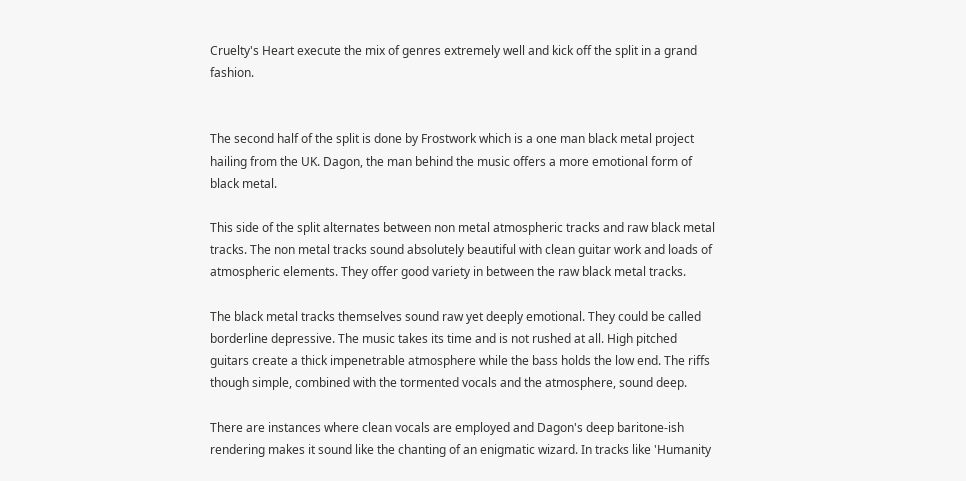Cruelty's Heart execute the mix of genres extremely well and kick off the split in a grand fashion.


The second half of the split is done by Frostwork which is a one man black metal project hailing from the UK. Dagon, the man behind the music offers a more emotional form of black metal.

This side of the split alternates between non metal atmospheric tracks and raw black metal tracks. The non metal tracks sound absolutely beautiful with clean guitar work and loads of atmospheric elements. They offer good variety in between the raw black metal tracks.

The black metal tracks themselves sound raw yet deeply emotional. They could be called borderline depressive. The music takes its time and is not rushed at all. High pitched guitars create a thick impenetrable atmosphere while the bass holds the low end. The riffs though simple, combined with the tormented vocals and the atmosphere, sound deep.

There are instances where clean vocals are employed and Dagon's deep baritone-ish rendering makes it sound like the chanting of an enigmatic wizard. In tracks like 'Humanity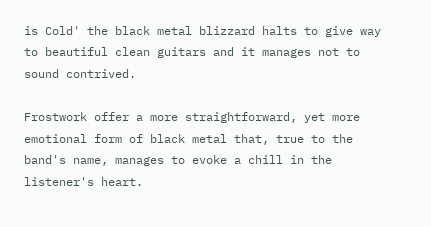is Cold' the black metal blizzard halts to give way to beautiful clean guitars and it manages not to sound contrived.

Frostwork offer a more straightforward, yet more emotional form of black metal that, true to the band's name, manages to evoke a chill in the listener's heart.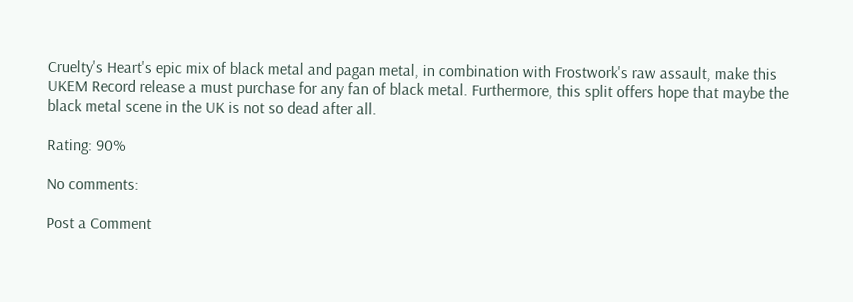Cruelty's Heart's epic mix of black metal and pagan metal, in combination with Frostwork's raw assault, make this UKEM Record release a must purchase for any fan of black metal. Furthermore, this split offers hope that maybe the black metal scene in the UK is not so dead after all.

Rating: 90%

No comments:

Post a Comment